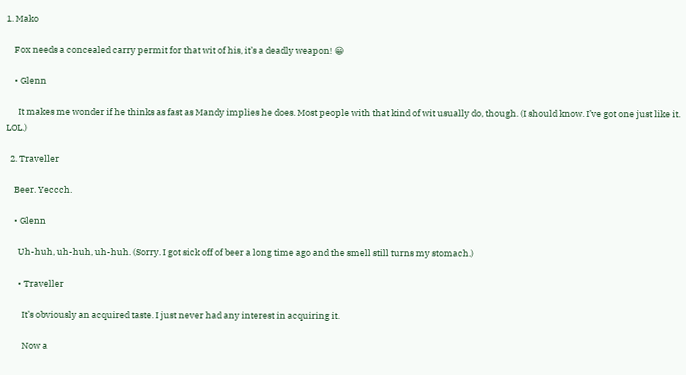1. Mako

    Fox needs a concealed carry permit for that wit of his, it’s a deadly weapon! 😀

    • Glenn

      It makes me wonder if he thinks as fast as Mandy implies he does. Most people with that kind of wit usually do, though. (I should know. I’ve got one just like it. LOL.)

  2. Traveller

    Beer. Yeccch.

    • Glenn

      Uh-huh, uh-huh, uh-huh. (Sorry. I got sick off of beer a long time ago and the smell still turns my stomach.)

      • Traveller

        It’s obviously an acquired taste. I just never had any interest in acquiring it.

        Now a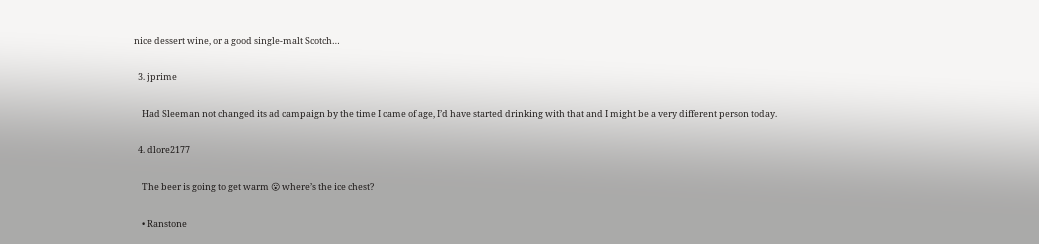nice dessert wine, or a good single-malt Scotch…

  3. jprime

    Had Sleeman not changed its ad campaign by the time I came of age, I’d have started drinking with that and I might be a very different person today.

  4. dlore2177

    The beer is going to get warm 😮 where’s the ice chest?

    • Ranstone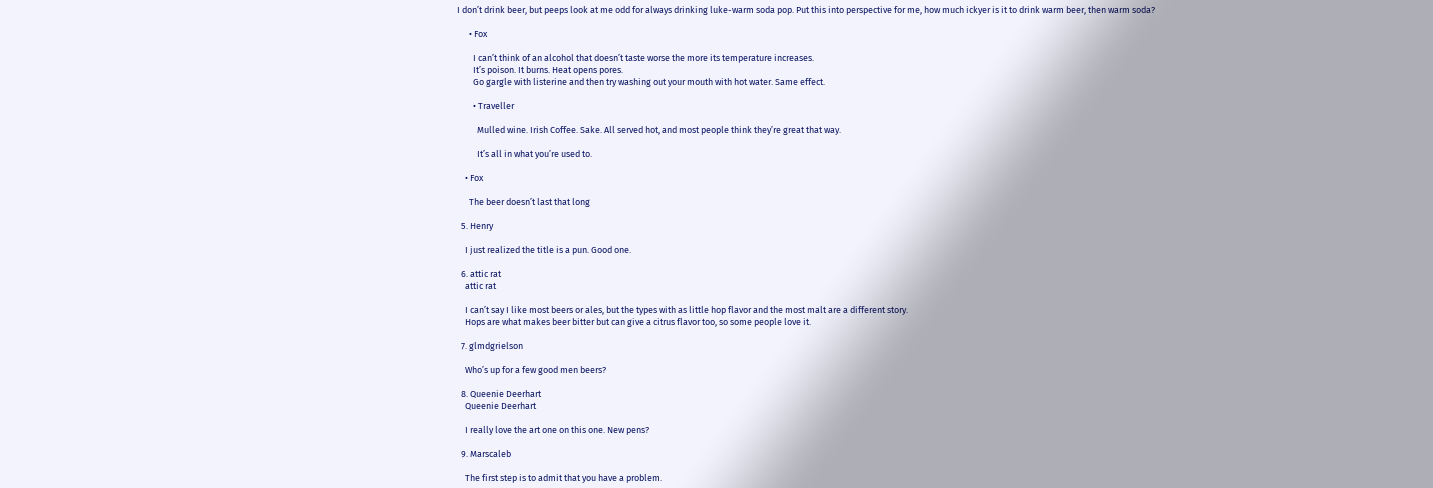I don’t drink beer, but peeps look at me odd for always drinking luke-warm soda pop. Put this into perspective for me, how much ickyer is it to drink warm beer, then warm soda?

      • Fox

        I can’t think of an alcohol that doesn’t taste worse the more its temperature increases.
        It’s poison. It burns. Heat opens pores.
        Go gargle with listerine and then try washing out your mouth with hot water. Same effect.

        • Traveller

          Mulled wine. Irish Coffee. Sake. All served hot, and most people think they’re great that way.

          It’s all in what you’re used to.

    • Fox

      The beer doesn’t last that long

  5. Henry

    I just realized the title is a pun. Good one.

  6. attic rat
    attic rat

    I can’t say I like most beers or ales, but the types with as little hop flavor and the most malt are a different story.
    Hops are what makes beer bitter but can give a citrus flavor too, so some people love it.

  7. glmdgrielson

    Who’s up for a few good men beers?

  8. Queenie Deerhart
    Queenie Deerhart

    I really love the art one on this one. New pens?

  9. Marscaleb

    The first step is to admit that you have a problem.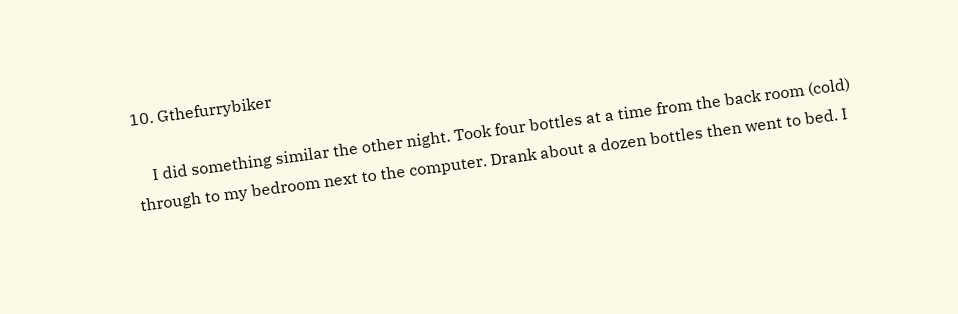10. Gthefurrybiker

    I did something similar the other night. Took four bottles at a time from the back room (cold) through to my bedroom next to the computer. Drank about a dozen bottles then went to bed. I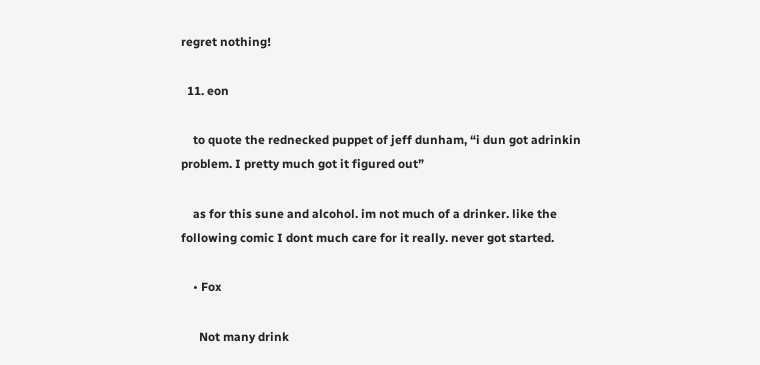regret nothing!

  11. eon

    to quote the rednecked puppet of jeff dunham, “i dun got adrinkin problem. I pretty much got it figured out”

    as for this sune and alcohol. im not much of a drinker. like the following comic I dont much care for it really. never got started.

    • Fox

      Not many drink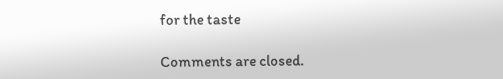for the taste

Comments are closed.